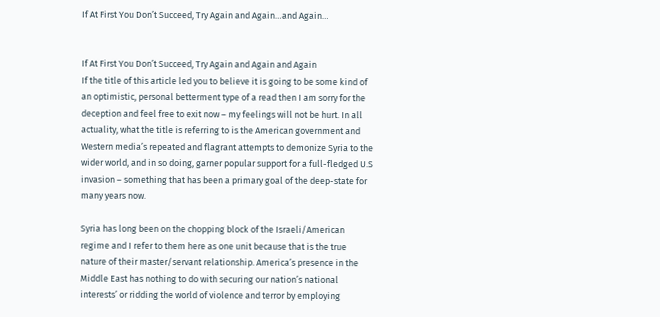If At First You Don’t Succeed, Try Again and Again…and Again…


If At First You Don’t Succeed, Try Again and Again and Again
If the title of this article led you to believe it is going to be some kind of an optimistic, personal betterment type of a read then I am sorry for the deception and feel free to exit now – my feelings will not be hurt. In all actuality, what the title is referring to is the American government and Western media’s repeated and flagrant attempts to demonize Syria to the wider world, and in so doing, garner popular support for a full-fledged U.S invasion – something that has been a primary goal of the deep-state for many years now.

Syria has long been on the chopping block of the Israeli/American regime and I refer to them here as one unit because that is the true nature of their master/servant relationship. America’s presence in the Middle East has nothing to do with securing our nation’s national interests’ or ridding the world of violence and terror by employing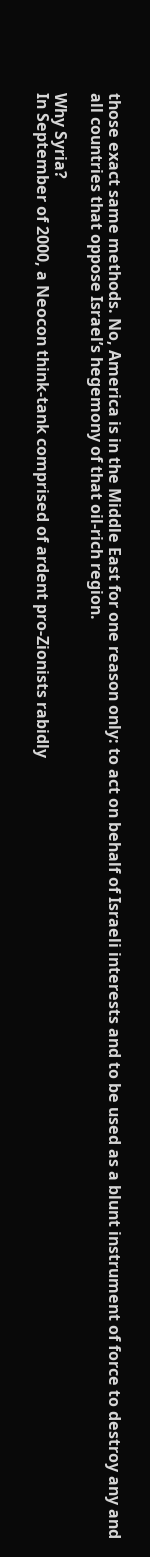those exact same methods. No, America is in the Middle East for one reason only: to act on behalf of Israeli interests and to be used as a blunt instrument of force to destroy any and all countries that oppose Israel’s hegemony of that oil-rich region.

Why Syria?
In September of 2000, a Neocon think-tank comprised of ardent pro-Zionists rabidly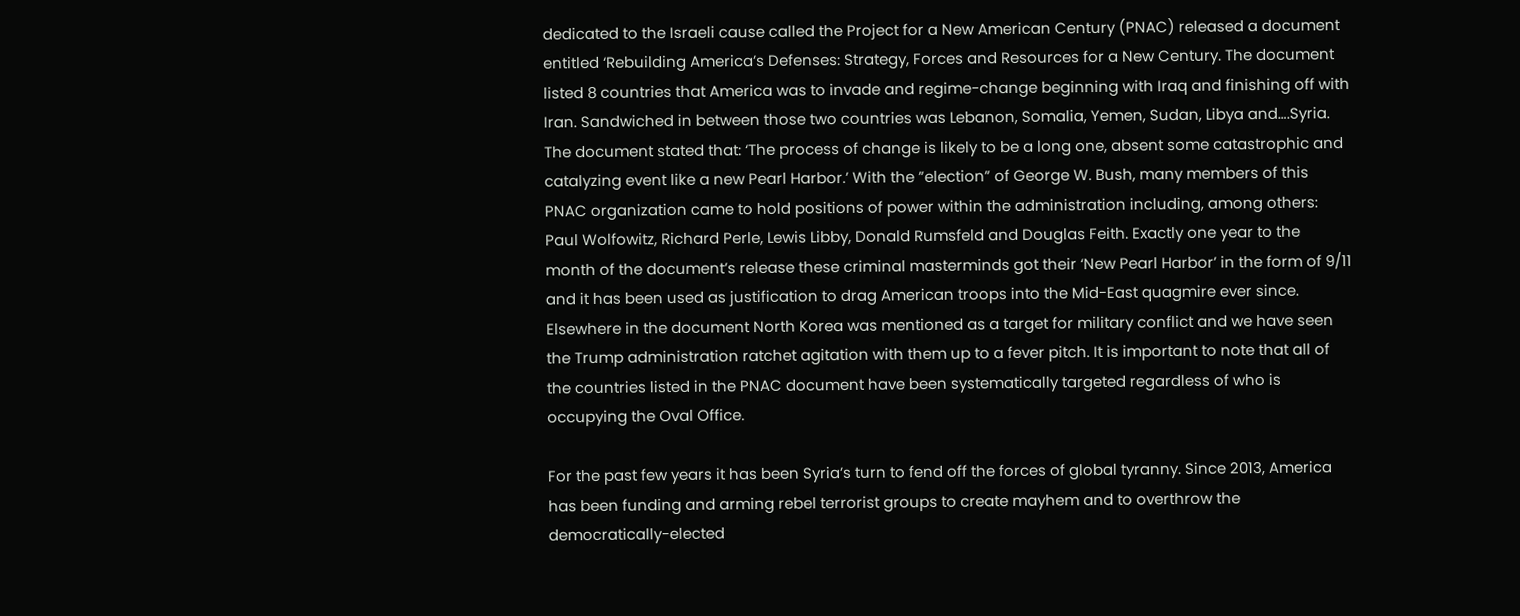dedicated to the Israeli cause called the Project for a New American Century (PNAC) released a document entitled ‘Rebuilding America’s Defenses: Strategy, Forces and Resources for a New Century. The document listed 8 countries that America was to invade and regime-change beginning with Iraq and finishing off with Iran. Sandwiched in between those two countries was Lebanon, Somalia, Yemen, Sudan, Libya and….Syria. The document stated that: ‘The process of change is likely to be a long one, absent some catastrophic and catalyzing event like a new Pearl Harbor.’ With the ”election” of George W. Bush, many members of this PNAC organization came to hold positions of power within the administration including, among others: Paul Wolfowitz, Richard Perle, Lewis Libby, Donald Rumsfeld and Douglas Feith. Exactly one year to the month of the document’s release these criminal masterminds got their ‘New Pearl Harbor’ in the form of 9/11 and it has been used as justification to drag American troops into the Mid-East quagmire ever since. Elsewhere in the document North Korea was mentioned as a target for military conflict and we have seen the Trump administration ratchet agitation with them up to a fever pitch. It is important to note that all of the countries listed in the PNAC document have been systematically targeted regardless of who is occupying the Oval Office.

For the past few years it has been Syria’s turn to fend off the forces of global tyranny. Since 2013, America has been funding and arming rebel terrorist groups to create mayhem and to overthrow the democratically-elected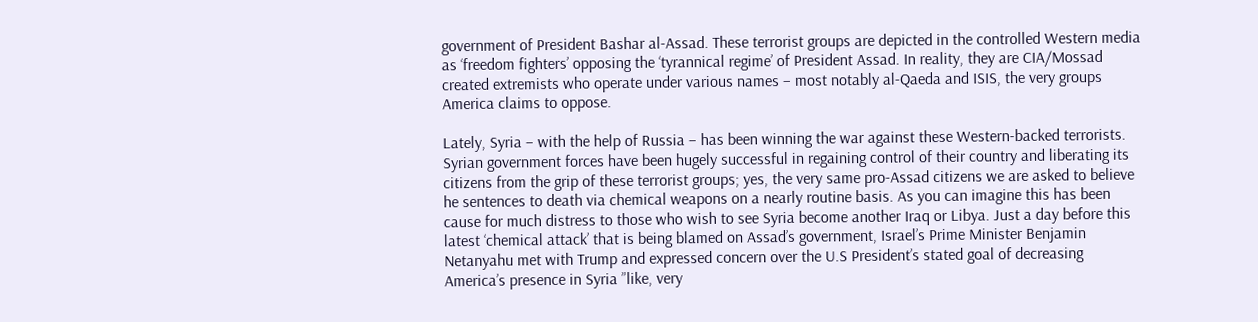government of President Bashar al-Assad. These terrorist groups are depicted in the controlled Western media as ‘freedom fighters’ opposing the ‘tyrannical regime’ of President Assad. In reality, they are CIA/Mossad created extremists who operate under various names – most notably al-Qaeda and ISIS, the very groups America claims to oppose.

Lately, Syria – with the help of Russia – has been winning the war against these Western-backed terrorists. Syrian government forces have been hugely successful in regaining control of their country and liberating its citizens from the grip of these terrorist groups; yes, the very same pro-Assad citizens we are asked to believe he sentences to death via chemical weapons on a nearly routine basis. As you can imagine this has been cause for much distress to those who wish to see Syria become another Iraq or Libya. Just a day before this latest ‘chemical attack’ that is being blamed on Assad’s government, Israel’s Prime Minister Benjamin Netanyahu met with Trump and expressed concern over the U.S President’s stated goal of decreasing America’s presence in Syria ”like, very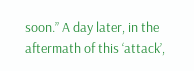soon.” A day later, in the aftermath of this ‘attack’,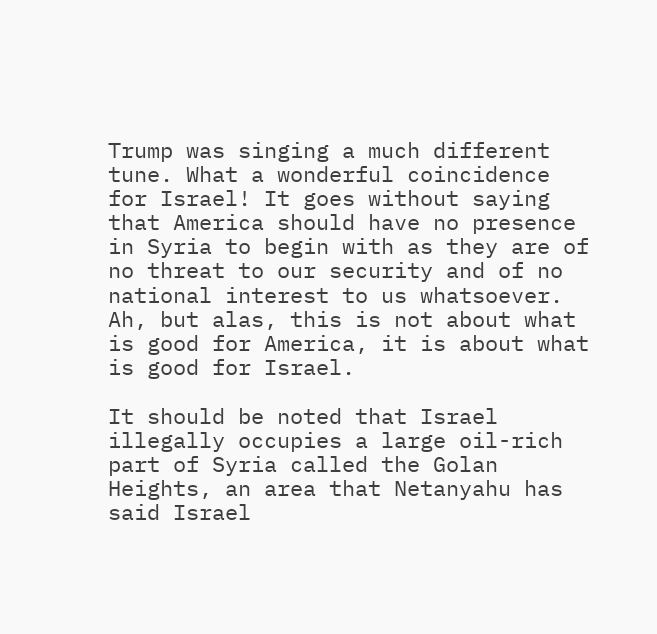Trump was singing a much different tune. What a wonderful coincidence for Israel! It goes without saying that America should have no presence in Syria to begin with as they are of no threat to our security and of no national interest to us whatsoever. Ah, but alas, this is not about what is good for America, it is about what is good for Israel.

It should be noted that Israel illegally occupies a large oil-rich part of Syria called the Golan Heights, an area that Netanyahu has said Israel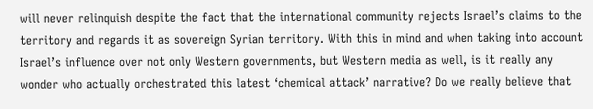will never relinquish despite the fact that the international community rejects Israel’s claims to the territory and regards it as sovereign Syrian territory. With this in mind and when taking into account Israel’s influence over not only Western governments, but Western media as well, is it really any wonder who actually orchestrated this latest ‘chemical attack’ narrative? Do we really believe that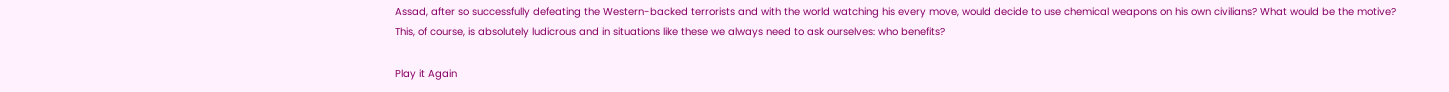Assad, after so successfully defeating the Western-backed terrorists and with the world watching his every move, would decide to use chemical weapons on his own civilians? What would be the motive? This, of course, is absolutely ludicrous and in situations like these we always need to ask ourselves: who benefits?

Play it Again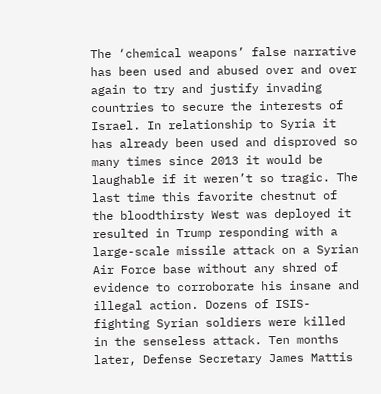The ‘chemical weapons’ false narrative has been used and abused over and over again to try and justify invading countries to secure the interests of Israel. In relationship to Syria it has already been used and disproved so many times since 2013 it would be laughable if it weren’t so tragic. The last time this favorite chestnut of the bloodthirsty West was deployed it resulted in Trump responding with a large-scale missile attack on a Syrian Air Force base without any shred of evidence to corroborate his insane and illegal action. Dozens of ISIS-fighting Syrian soldiers were killed in the senseless attack. Ten months later, Defense Secretary James Mattis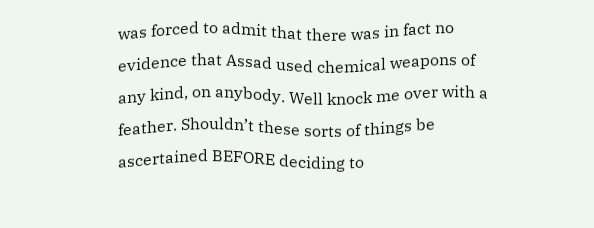was forced to admit that there was in fact no evidence that Assad used chemical weapons of any kind, on anybody. Well knock me over with a feather. Shouldn’t these sorts of things be ascertained BEFORE deciding to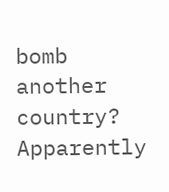bomb another country? Apparently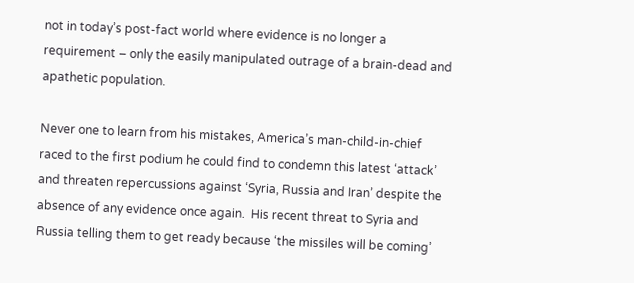not in today’s post-fact world where evidence is no longer a requirement – only the easily manipulated outrage of a brain-dead and apathetic population.

Never one to learn from his mistakes, America’s man-child-in-chief raced to the first podium he could find to condemn this latest ‘attack’ and threaten repercussions against ‘Syria, Russia and Iran’ despite the absence of any evidence once again.  His recent threat to Syria and Russia telling them to get ready because ‘the missiles will be coming’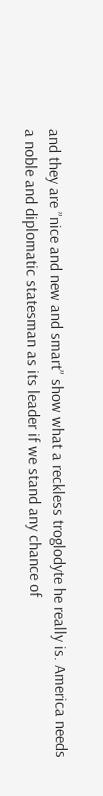and they are ”nice and new and smart” show what a reckless troglodyte he really is. America needs a noble and diplomatic statesman as its leader if we stand any chance of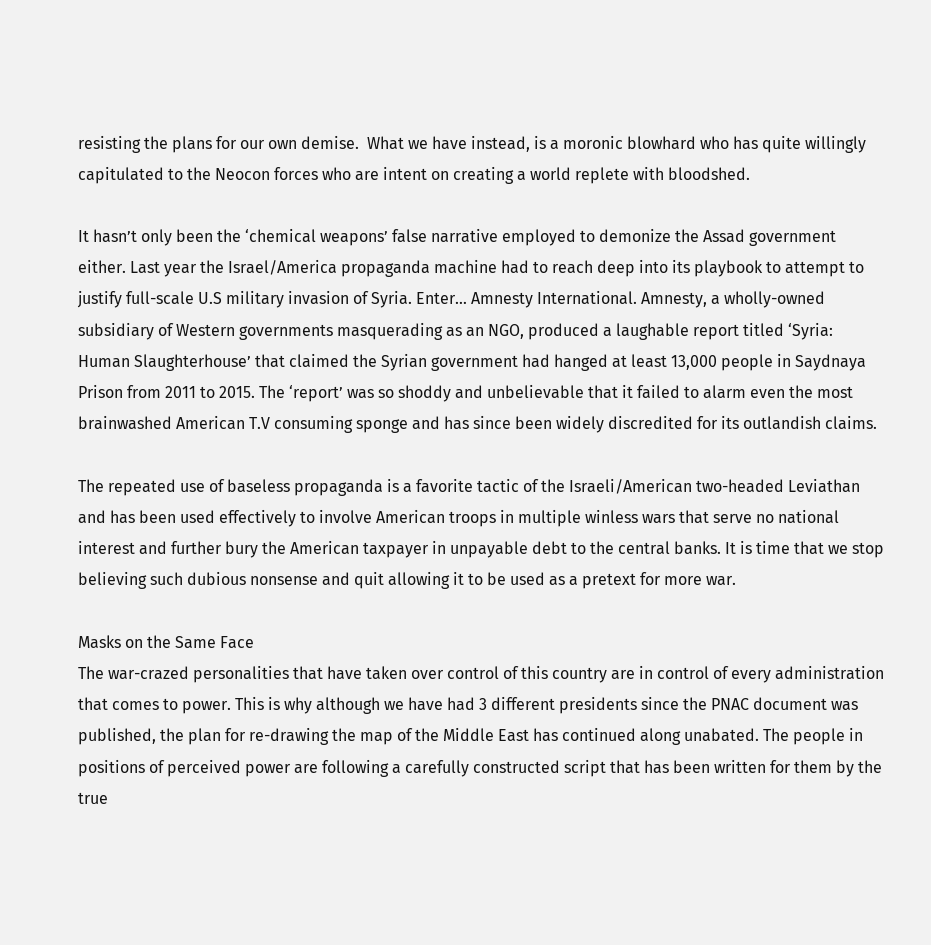resisting the plans for our own demise.  What we have instead, is a moronic blowhard who has quite willingly capitulated to the Neocon forces who are intent on creating a world replete with bloodshed.

It hasn’t only been the ‘chemical weapons’ false narrative employed to demonize the Assad government either. Last year the Israel/America propaganda machine had to reach deep into its playbook to attempt to justify full-scale U.S military invasion of Syria. Enter… Amnesty International. Amnesty, a wholly-owned subsidiary of Western governments masquerading as an NGO, produced a laughable report titled ‘Syria: Human Slaughterhouse’ that claimed the Syrian government had hanged at least 13,000 people in Saydnaya Prison from 2011 to 2015. The ‘report’ was so shoddy and unbelievable that it failed to alarm even the most brainwashed American T.V consuming sponge and has since been widely discredited for its outlandish claims.

The repeated use of baseless propaganda is a favorite tactic of the Israeli/American two-headed Leviathan and has been used effectively to involve American troops in multiple winless wars that serve no national interest and further bury the American taxpayer in unpayable debt to the central banks. It is time that we stop believing such dubious nonsense and quit allowing it to be used as a pretext for more war.

Masks on the Same Face
The war-crazed personalities that have taken over control of this country are in control of every administration that comes to power. This is why although we have had 3 different presidents since the PNAC document was published, the plan for re-drawing the map of the Middle East has continued along unabated. The people in positions of perceived power are following a carefully constructed script that has been written for them by the true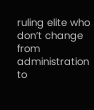ruling elite who don’t change from administration to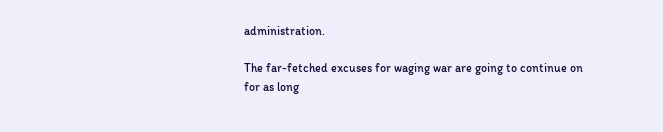administration.

The far-fetched excuses for waging war are going to continue on for as long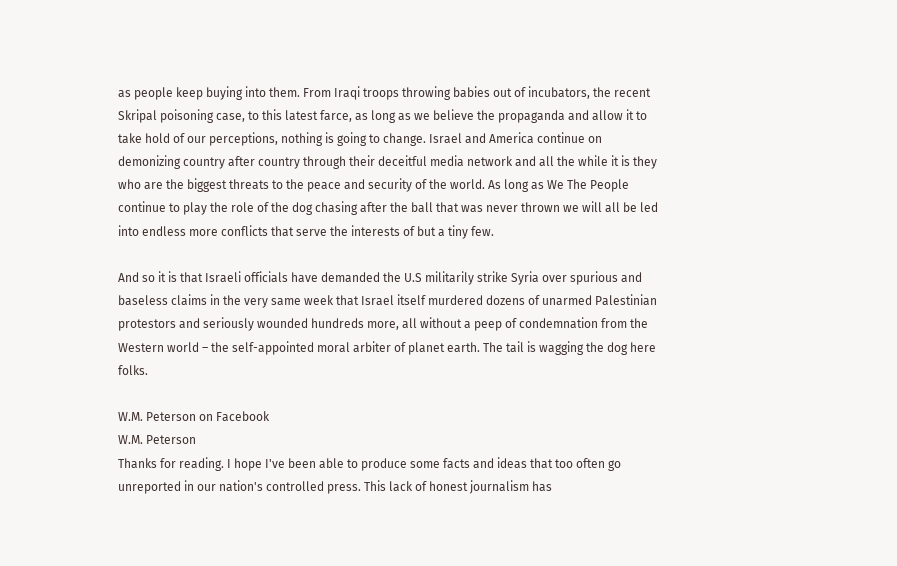as people keep buying into them. From Iraqi troops throwing babies out of incubators, the recent Skripal poisoning case, to this latest farce, as long as we believe the propaganda and allow it to take hold of our perceptions, nothing is going to change. Israel and America continue on demonizing country after country through their deceitful media network and all the while it is they who are the biggest threats to the peace and security of the world. As long as We The People continue to play the role of the dog chasing after the ball that was never thrown we will all be led into endless more conflicts that serve the interests of but a tiny few.

And so it is that Israeli officials have demanded the U.S militarily strike Syria over spurious and baseless claims in the very same week that Israel itself murdered dozens of unarmed Palestinian protestors and seriously wounded hundreds more, all without a peep of condemnation from the Western world – the self-appointed moral arbiter of planet earth. The tail is wagging the dog here folks.

W.M. Peterson on Facebook
W.M. Peterson
Thanks for reading. I hope I've been able to produce some facts and ideas that too often go unreported in our nation's controlled press. This lack of honest journalism has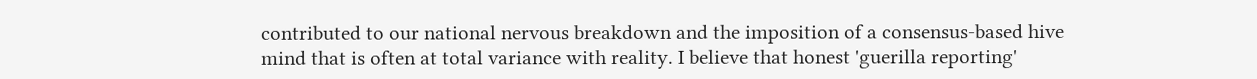contributed to our national nervous breakdown and the imposition of a consensus-based hive mind that is often at total variance with reality. I believe that honest 'guerilla reporting'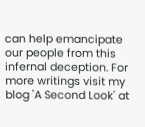can help emancipate our people from this infernal deception. For more writings visit my blog 'A Second Look' at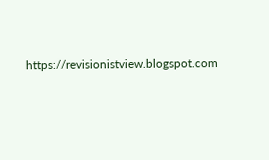https://revisionistview.blogspot.com